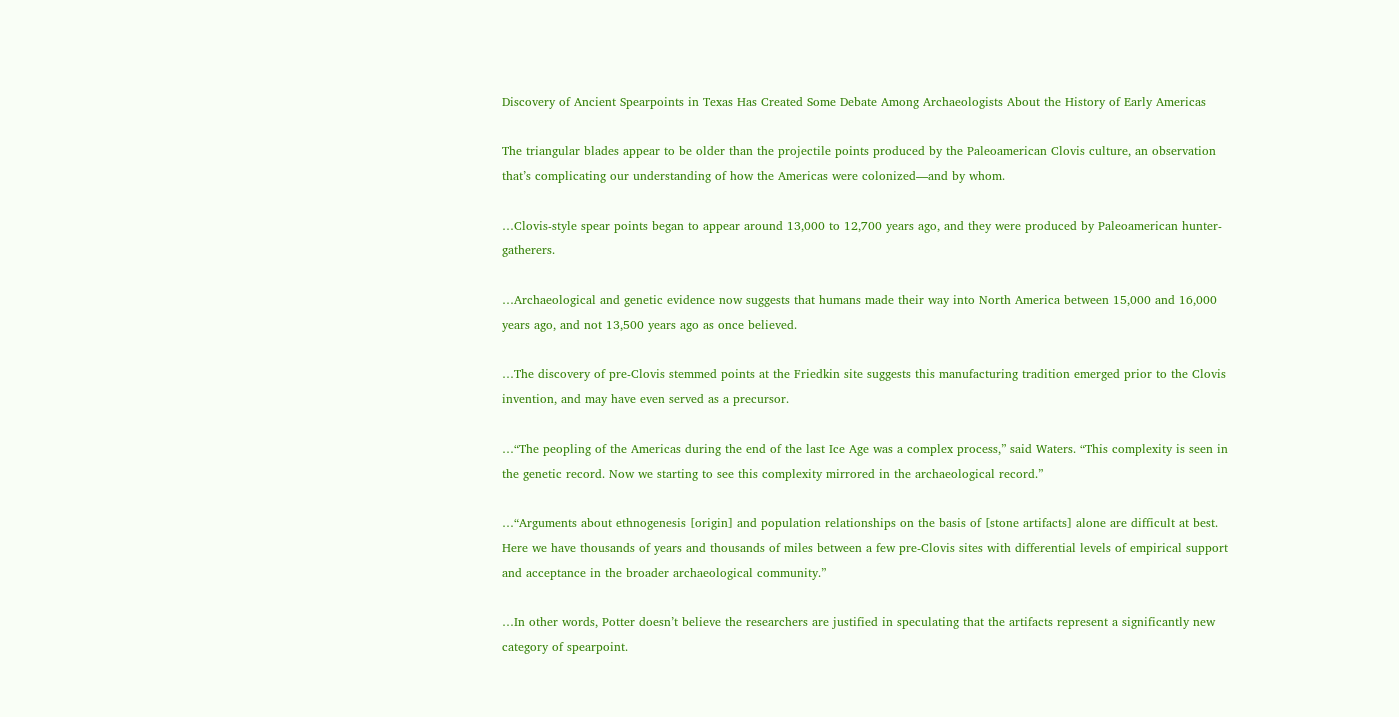Discovery of Ancient Spearpoints in Texas Has Created Some Debate Among Archaeologists About the History of Early Americas

The triangular blades appear to be older than the projectile points produced by the Paleoamerican Clovis culture, an observation that’s complicating our understanding of how the Americas were colonized—and by whom.

…Clovis-style spear points began to appear around 13,000 to 12,700 years ago, and they were produced by Paleoamerican hunter-gatherers.

…Archaeological and genetic evidence now suggests that humans made their way into North America between 15,000 and 16,000 years ago, and not 13,500 years ago as once believed.

…The discovery of pre-Clovis stemmed points at the Friedkin site suggests this manufacturing tradition emerged prior to the Clovis invention, and may have even served as a precursor.

…“The peopling of the Americas during the end of the last Ice Age was a complex process,” said Waters. “This complexity is seen in the genetic record. Now we starting to see this complexity mirrored in the archaeological record.”

…“Arguments about ethnogenesis [origin] and population relationships on the basis of [stone artifacts] alone are difficult at best. Here we have thousands of years and thousands of miles between a few pre-Clovis sites with differential levels of empirical support and acceptance in the broader archaeological community.”

…In other words, Potter doesn’t believe the researchers are justified in speculating that the artifacts represent a significantly new category of spearpoint.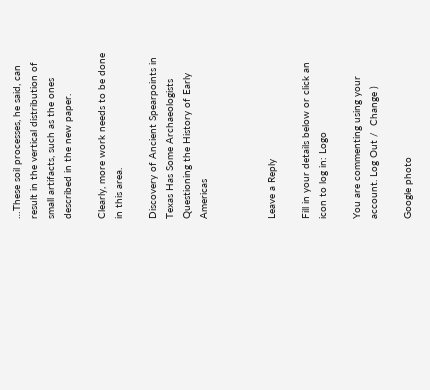…These soil processes, he said, can result in the vertical distribution of small artifacts, such as the ones described in the new paper.

Clearly, more work needs to be done in this area.

Discovery of Ancient Spearpoints in Texas Has Some Archaeologists Questioning the History of Early Americas



Leave a Reply

Fill in your details below or click an icon to log in: Logo

You are commenting using your account. Log Out /  Change )

Google photo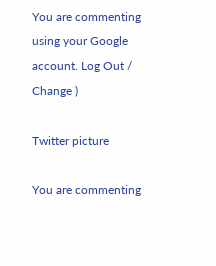You are commenting using your Google account. Log Out /  Change )

Twitter picture

You are commenting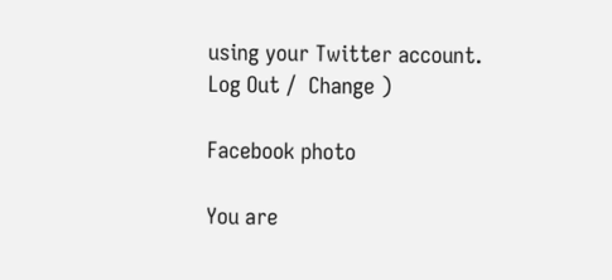using your Twitter account. Log Out /  Change )

Facebook photo

You are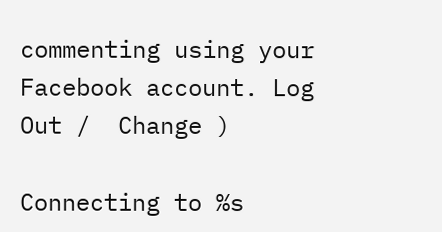commenting using your Facebook account. Log Out /  Change )

Connecting to %s